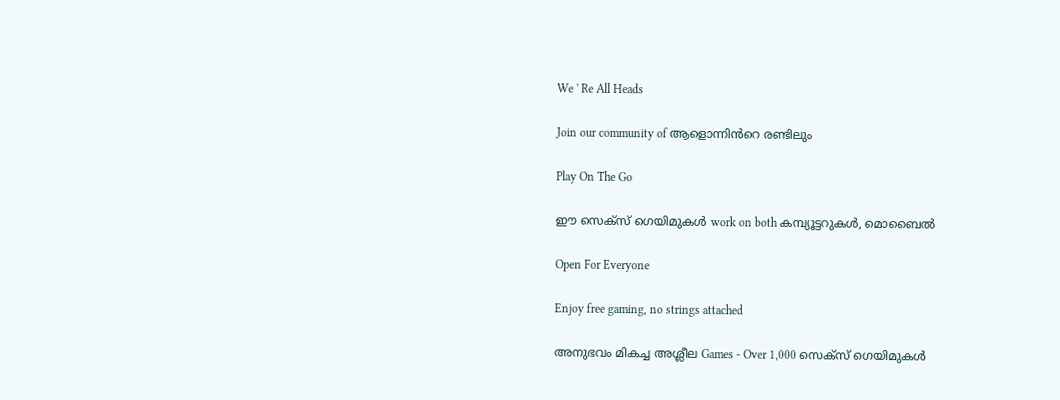We ' Re All Heads

Join our community of ആളൊന്നിൻറെ രണ്ടിലും

Play On The Go

ഈ സെക്സ് ഗെയിമുകൾ work on both കമ്പ്യൂട്ടറുകൾ, മൊബൈൽ

Open For Everyone

Enjoy free gaming, no strings attached

അനുഭവം മികച്ച അശ്ലീല Games - Over 1,000 സെക്സ് ഗെയിമുകൾ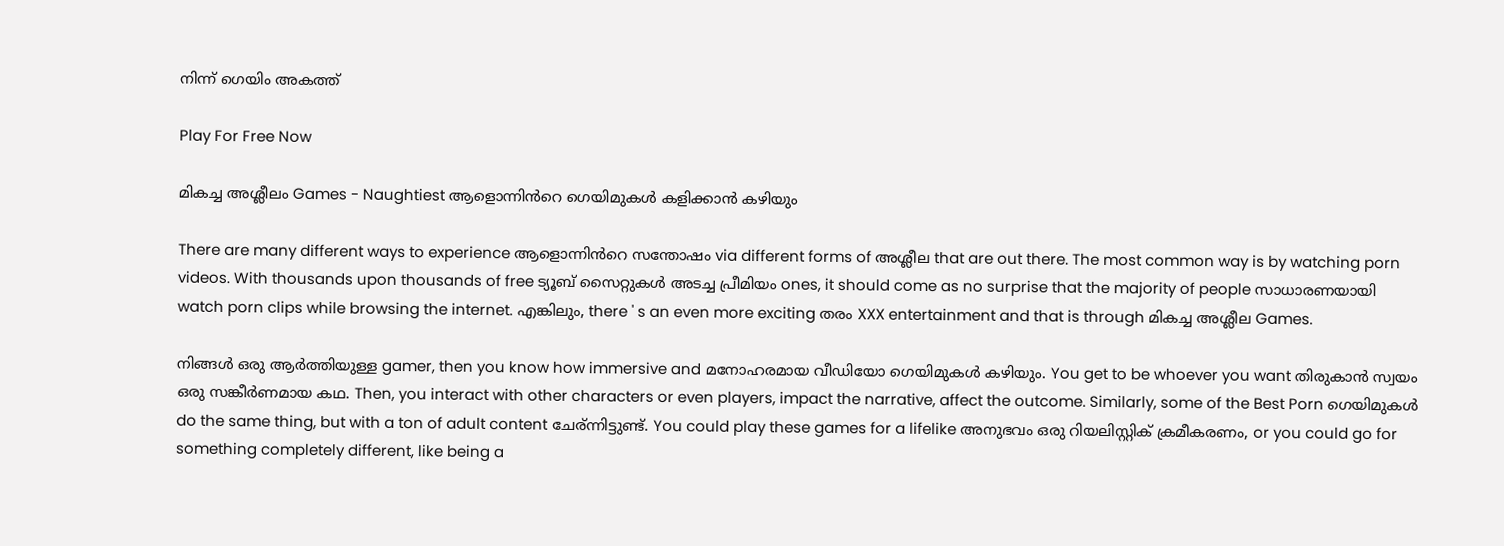നിന്ന് ഗെയിം അകത്ത്

Play For Free Now

മികച്ച അശ്ലീലം Games - Naughtiest ആളൊന്നിൻറെ ഗെയിമുകൾ കളിക്കാൻ കഴിയും

There are many different ways to experience ആളൊന്നിൻറെ സന്തോഷം via different forms of അശ്ലീല that are out there. The most common way is by watching porn videos. With thousands upon thousands of free ട്യൂബ് സൈറ്റുകൾ അടച്ച പ്രീമിയം ones, it should come as no surprise that the majority of people സാധാരണയായി watch porn clips while browsing the internet. എങ്കിലും, there ' s an even more exciting തരം XXX entertainment and that is through മികച്ച അശ്ലീല Games.

നിങ്ങൾ ഒരു ആർത്തിയുള്ള gamer, then you know how immersive and മനോഹരമായ വീഡിയോ ഗെയിമുകൾ കഴിയും. You get to be whoever you want തിരുകാൻ സ്വയം ഒരു സങ്കീർണമായ കഥ. Then, you interact with other characters or even players, impact the narrative, affect the outcome. Similarly, some of the Best Porn ഗെയിമുകൾ do the same thing, but with a ton of adult content ചേര്ന്നിട്ടുണ്ട്. You could play these games for a lifelike അനുഭവം ഒരു റിയലിസ്റ്റിക് ക്രമീകരണം, or you could go for something completely different, like being a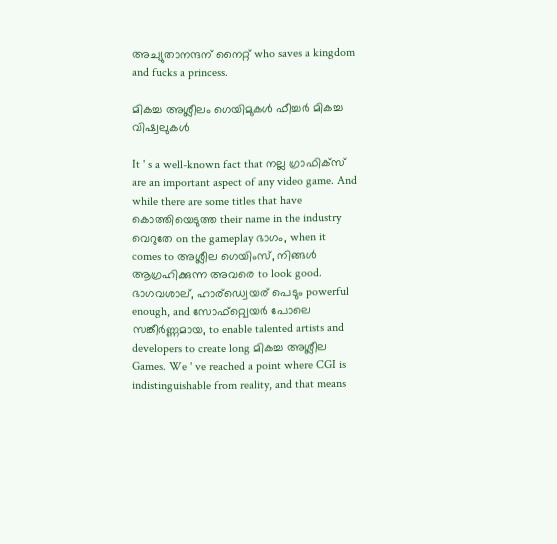അച്യുതാനന്ദന് നൈറ്റ് who saves a kingdom and fucks a princess.

മികച്ച അശ്ലീലം ഗെയിമുകൾ ഫീച്ചർ മികച്ച വിഷ്വലുകൾ

It ' s a well-known fact that നല്ല ഗ്രാഫിക്സ് are an important aspect of any video game. And while there are some titles that have കൊത്തിയെടുത്ത their name in the industry വെറുതേ on the gameplay ഭാഗം, when it comes to അശ്ലീല ഗെയിംസ്, നിങ്ങൾ ആഗ്രഹിക്കുന്ന അവരെ to look good. ഭാഗവശാല്, ഹാര്ഡ്വെയര് പെടും powerful enough, and സോഫ്റ്റ്വെയർ പോലെ സങ്കീർണ്ണമായ, to enable talented artists and developers to create long മികച്ച അശ്ലീല Games. We ' ve reached a point where CGI is indistinguishable from reality, and that means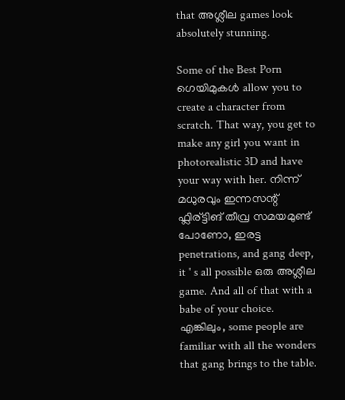that അശ്ലീല games look absolutely stunning.

Some of the Best Porn ഗെയിമുകൾ allow you to create a character from scratch. That way, you get to make any girl you want in photorealistic 3D and have your way with her. നിന്ന് മധുരവും ഇന്നസന്റ് ഫ്ലിര്ട്ടിങ് തീവ്ര സമയമുണ്ട് പോണോ, ഇരട്ട penetrations, and gang deep, it ' s all possible ഒരു അശ്ലീല game. And all of that with a babe of your choice. എങ്കിലും, some people are familiar with all the wonders that gang brings to the table.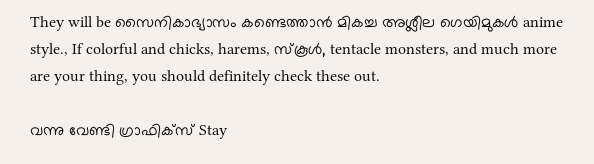They will be സൈനികാഭ്യാസം കണ്ടെത്താൻ മികച്ച അശ്ലീല ഗെയിമുകൾ anime style., If colorful and chicks, harems, സ്കൂൾ, tentacle monsters, and much more are your thing, you should definitely check these out.

വന്നു വേണ്ടി ഗ്രാഫിക്സ് Stay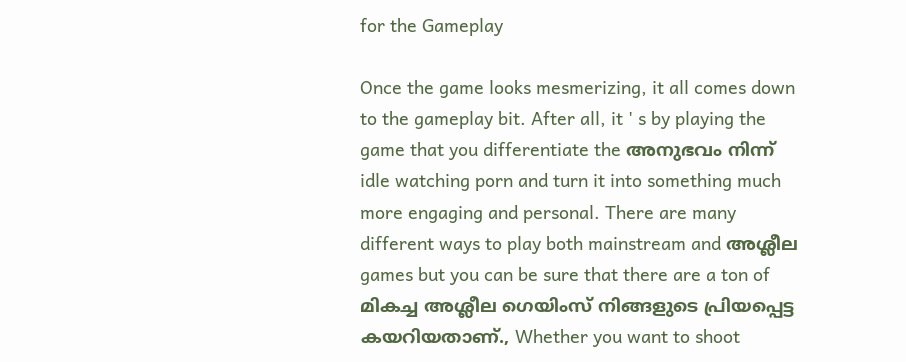for the Gameplay

Once the game looks mesmerizing, it all comes down to the gameplay bit. After all, it ' s by playing the game that you differentiate the അനുഭവം നിന്ന് idle watching porn and turn it into something much more engaging and personal. There are many different ways to play both mainstream and അശ്ലീല games but you can be sure that there are a ton of മികച്ച അശ്ലീല ഗെയിംസ് നിങ്ങളുടെ പ്രിയപ്പെട്ട കയറിയതാണ്., Whether you want to shoot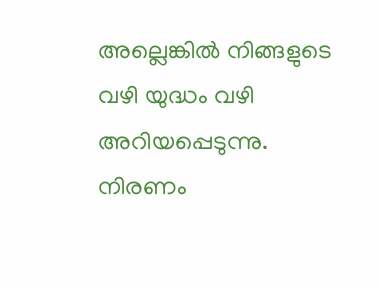അല്ലെങ്കിൽ നിങ്ങളുടെ വഴി യുദ്ധം വഴി അറിയപ്പെടുന്നു. നിരണം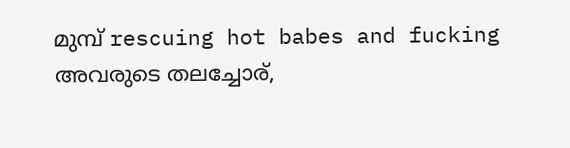മുമ്പ് rescuing hot babes and fucking അവരുടെ തലച്ചോര്,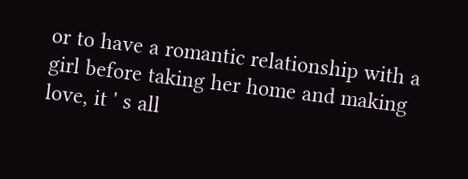or to have a romantic relationship with a girl before taking her home and making love, it ' s all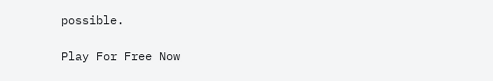possible.

Play For Free Now